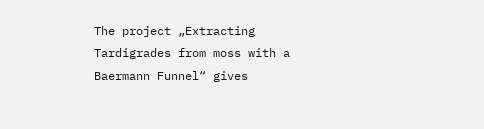The project „Extracting Tardigrades from moss with a Baermann Funnel“ gives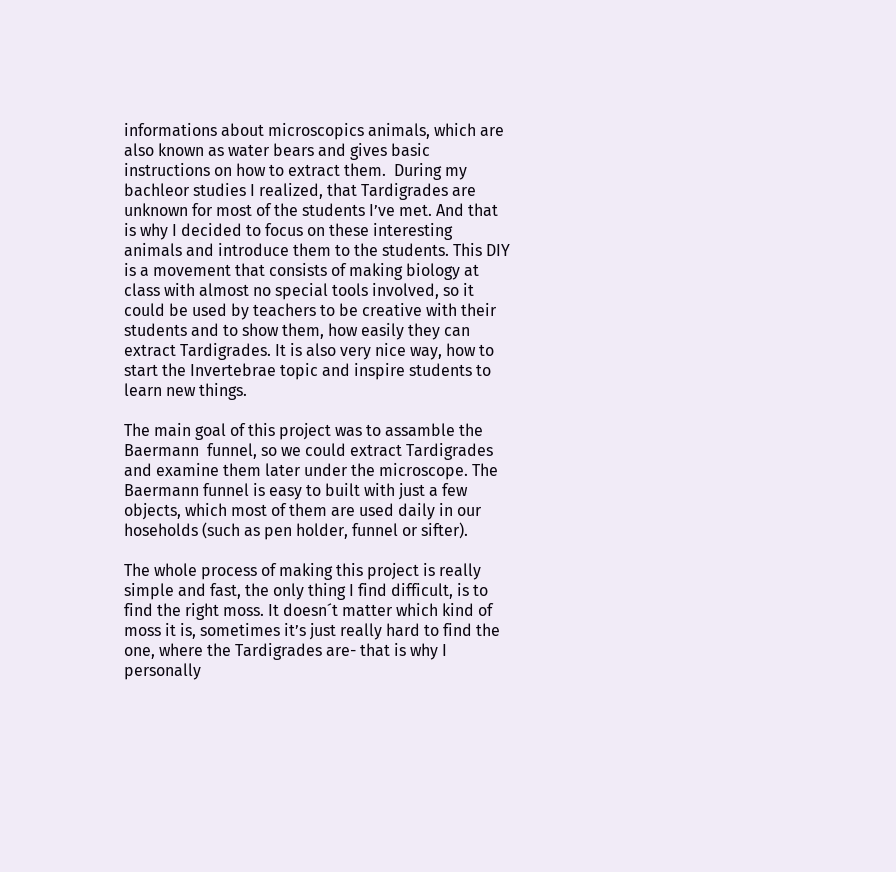informations about microscopics animals, which are also known as water bears and gives basic instructions on how to extract them.  During my bachleor studies I realized, that Tardigrades are unknown for most of the students I’ve met. And that is why I decided to focus on these interesting animals and introduce them to the students. This DIY is a movement that consists of making biology at class with almost no special tools involved, so it could be used by teachers to be creative with their students and to show them, how easily they can extract Tardigrades. It is also very nice way, how to start the Invertebrae topic and inspire students to learn new things.

The main goal of this project was to assamble the Baermann  funnel, so we could extract Tardigrades and examine them later under the microscope. The Baermann funnel is easy to built with just a few objects, which most of them are used daily in our hoseholds (such as pen holder, funnel or sifter).

The whole process of making this project is really simple and fast, the only thing I find difficult, is to find the right moss. It doesn´t matter which kind of  moss it is, sometimes it’s just really hard to find the one, where the Tardigrades are- that is why I personally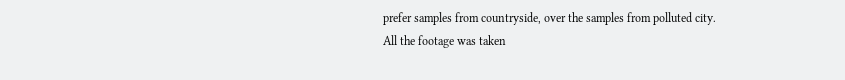prefer samples from countryside, over the samples from polluted city.
All the footage was taken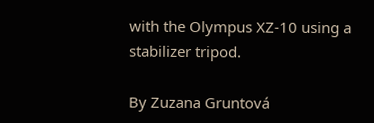with the Olympus XZ-10 using a stabilizer tripod.

By Zuzana Gruntová